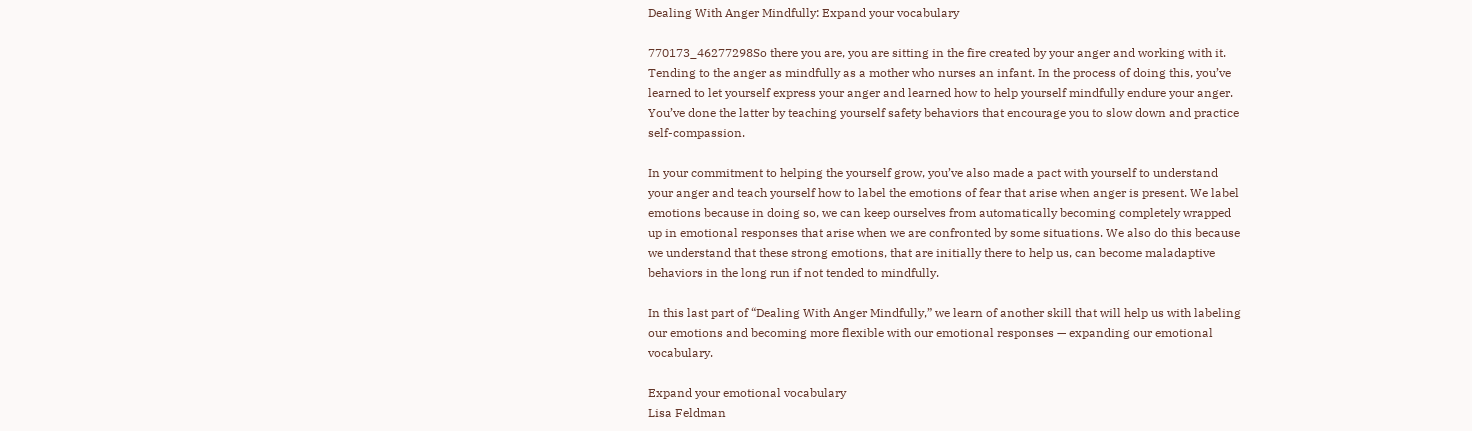Dealing With Anger Mindfully: Expand your vocabulary

770173_46277298So there you are, you are sitting in the fire created by your anger and working with it. Tending to the anger as mindfully as a mother who nurses an infant. In the process of doing this, you’ve learned to let yourself express your anger and learned how to help yourself mindfully endure your anger. You’ve done the latter by teaching yourself safety behaviors that encourage you to slow down and practice self-compassion.

In your commitment to helping the yourself grow, you’ve also made a pact with yourself to understand your anger and teach yourself how to label the emotions of fear that arise when anger is present. We label emotions because in doing so, we can keep ourselves from automatically becoming completely wrapped up in emotional responses that arise when we are confronted by some situations. We also do this because we understand that these strong emotions, that are initially there to help us, can become maladaptive behaviors in the long run if not tended to mindfully.

In this last part of “Dealing With Anger Mindfully,” we learn of another skill that will help us with labeling our emotions and becoming more flexible with our emotional responses — expanding our emotional vocabulary.

Expand your emotional vocabulary
Lisa Feldman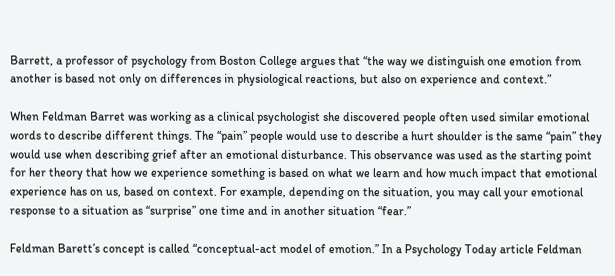Barrett, a professor of psychology from Boston College argues that “the way we distinguish one emotion from another is based not only on differences in physiological reactions, but also on experience and context.”

When Feldman Barret was working as a clinical psychologist she discovered people often used similar emotional words to describe different things. The “pain” people would use to describe a hurt shoulder is the same “pain” they would use when describing grief after an emotional disturbance. This observance was used as the starting point for her theory that how we experience something is based on what we learn and how much impact that emotional experience has on us, based on context. For example, depending on the situation, you may call your emotional response to a situation as “surprise” one time and in another situation “fear.”

Feldman Barett’s concept is called “conceptual-act model of emotion.” In a Psychology Today article Feldman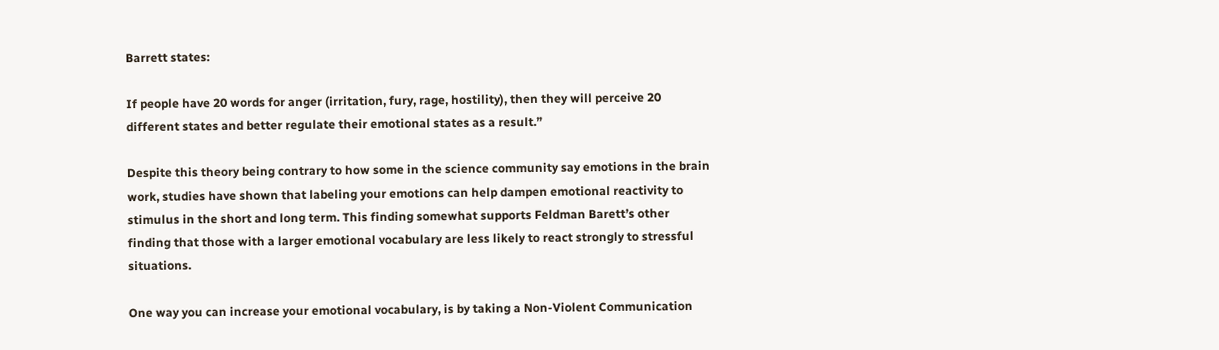Barrett states:

If people have 20 words for anger (irritation, fury, rage, hostility), then they will perceive 20 different states and better regulate their emotional states as a result.”

Despite this theory being contrary to how some in the science community say emotions in the brain work, studies have shown that labeling your emotions can help dampen emotional reactivity to stimulus in the short and long term. This finding somewhat supports Feldman Barett’s other finding that those with a larger emotional vocabulary are less likely to react strongly to stressful situations.

One way you can increase your emotional vocabulary, is by taking a Non-Violent Communication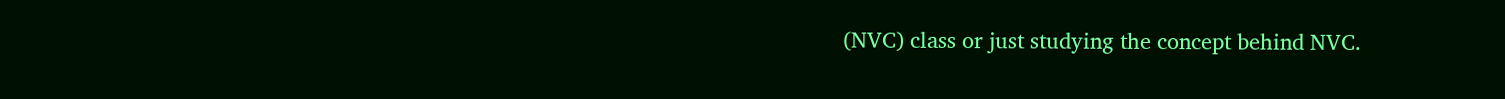(NVC) class or just studying the concept behind NVC.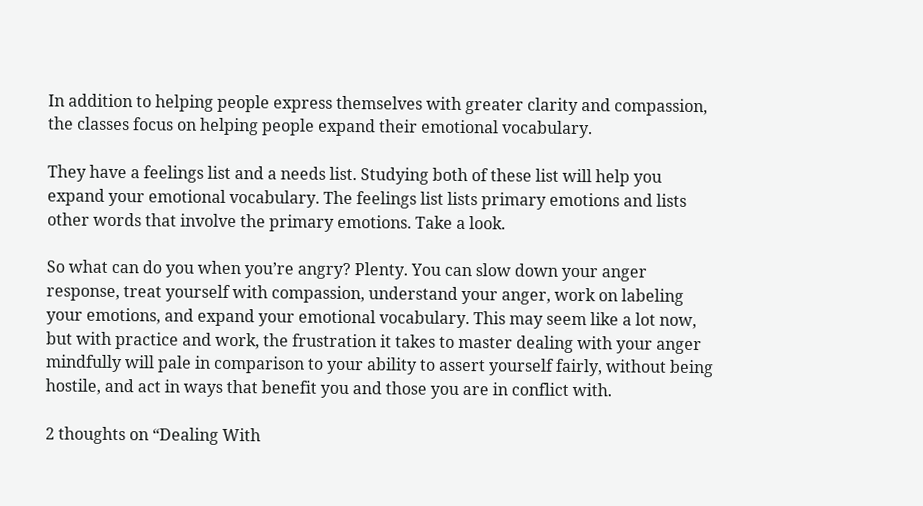In addition to helping people express themselves with greater clarity and compassion, the classes focus on helping people expand their emotional vocabulary.

They have a feelings list and a needs list. Studying both of these list will help you expand your emotional vocabulary. The feelings list lists primary emotions and lists other words that involve the primary emotions. Take a look.

So what can do you when you’re angry? Plenty. You can slow down your anger response, treat yourself with compassion, understand your anger, work on labeling your emotions, and expand your emotional vocabulary. This may seem like a lot now, but with practice and work, the frustration it takes to master dealing with your anger mindfully will pale in comparison to your ability to assert yourself fairly, without being hostile, and act in ways that benefit you and those you are in conflict with.

2 thoughts on “Dealing With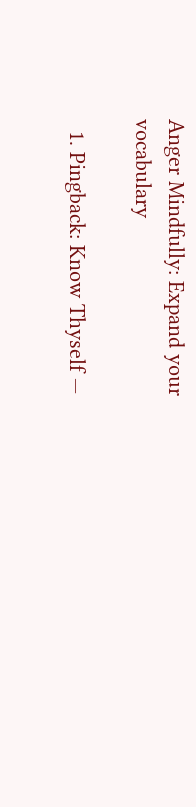Anger Mindfully: Expand your vocabulary

  1. Pingback: Know Thyself —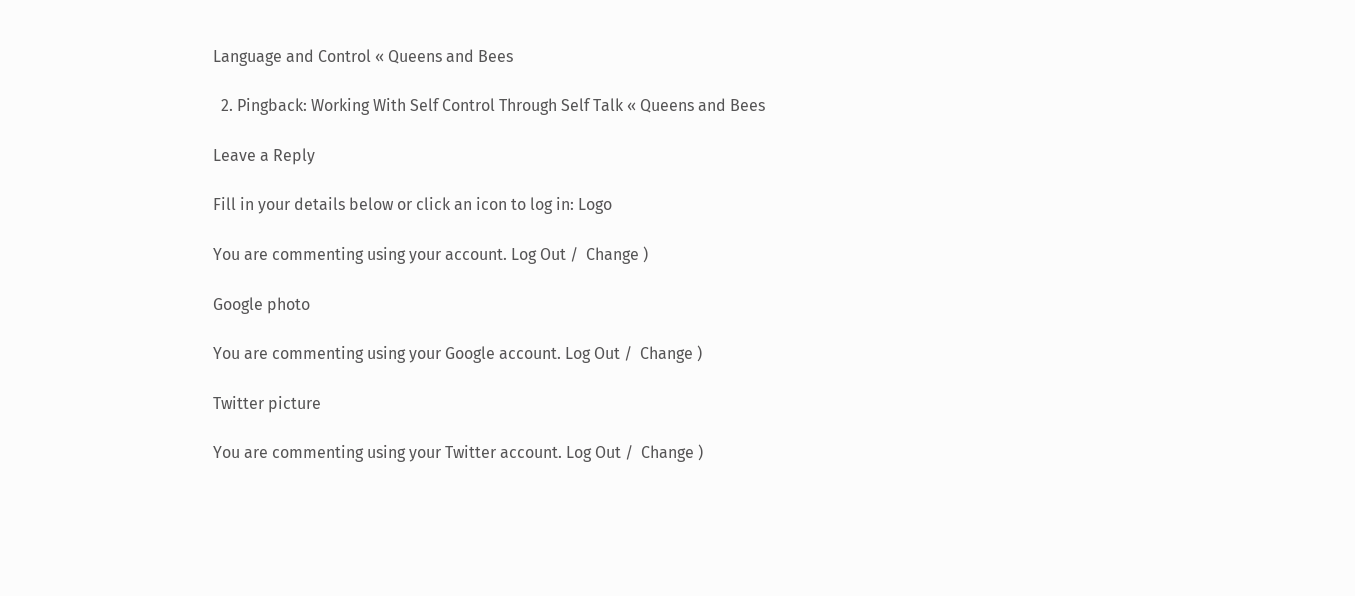Language and Control « Queens and Bees

  2. Pingback: Working With Self Control Through Self Talk « Queens and Bees

Leave a Reply

Fill in your details below or click an icon to log in: Logo

You are commenting using your account. Log Out /  Change )

Google photo

You are commenting using your Google account. Log Out /  Change )

Twitter picture

You are commenting using your Twitter account. Log Out /  Change )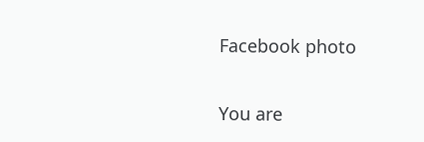Facebook photo

You are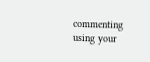commenting using your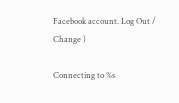Facebook account. Log Out /  Change )

Connecting to %s